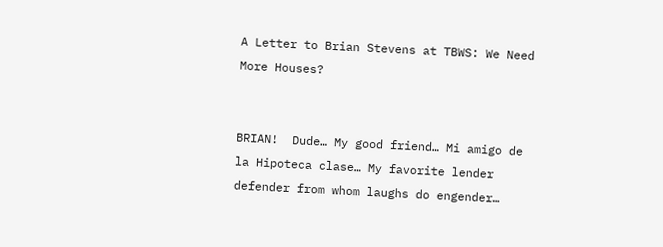A Letter to Brian Stevens at TBWS: We Need More Houses?


BRIAN!  Dude… My good friend… Mi amigo de la Hipoteca clase… My favorite lender defender from whom laughs do engender…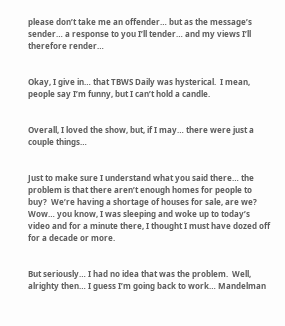please don’t take me an offender… but as the message’s sender… a response to you I’ll tender… and my views I’ll therefore render…


Okay, I give in… that TBWS Daily was hysterical.  I mean, people say I’m funny, but I can’t hold a candle.


Overall, I loved the show, but, if I may… there were just a couple things…


Just to make sure I understand what you said there… the problem is that there aren’t enough homes for people to buy?  We’re having a shortage of houses for sale, are we?  Wow… you know, I was sleeping and woke up to today’s video and for a minute there, I thought I must have dozed off for a decade or more.


But seriously… I had no idea that was the problem.  Well, alrighty then… I guess I’m going back to work… Mandelman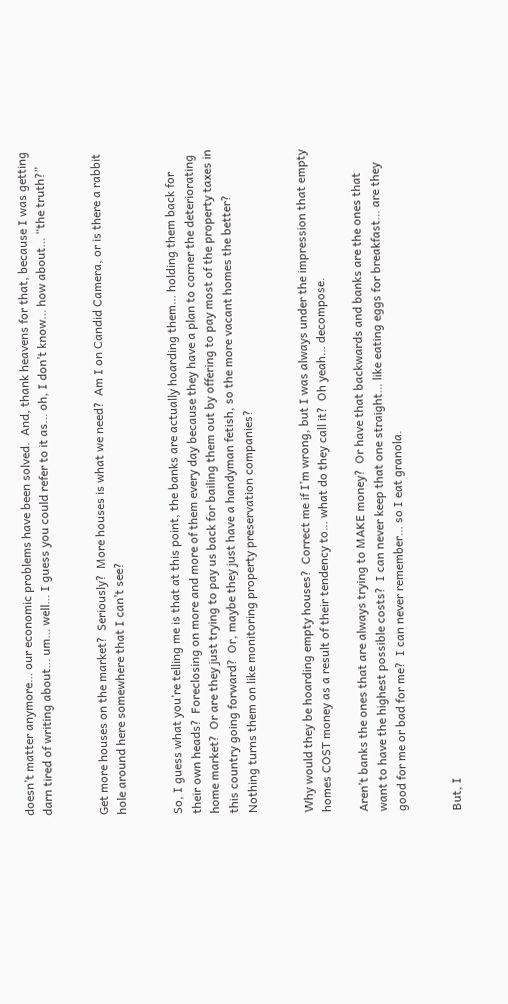doesn’t matter anymore… our economic problems have been solved.  And, thank heavens for that, because I was getting darn tired of writing about… um… well… I guess you could refer to it as… oh, I don’t know… how about… “the truth?”


Get more houses on the market?  Seriously?  More houses is what we need?  Am I on Candid Camera, or is there a rabbit hole around here somewhere that I can’t see?


So, I guess what you’re telling me is that at this point, the banks are actually hoarding them… holding them back for their own heads?  Foreclosing on more and more of them every day because they have a plan to corner the deteriorating home market?  Or are they just trying to pay us back for bailing them out by offering to pay most of the property taxes in this country going forward?  Or, maybe they just have a handyman fetish, so the more vacant homes the better?  Nothing turns them on like monitoring property preservation companies?


Why would they be hoarding empty houses?  Correct me if I’m wrong, but I was always under the impression that empty homes COST money as a result of their tendency to… what do they call it?  Oh yeah… decompose.

Aren’t banks the ones that are always trying to MAKE money?  Or have that backwards and banks are the ones that want to have the highest possible costs?  I can never keep that one straight… like eating eggs for breakfast… are they good for me or bad for me?  I can never remember… so I eat granola.


But, I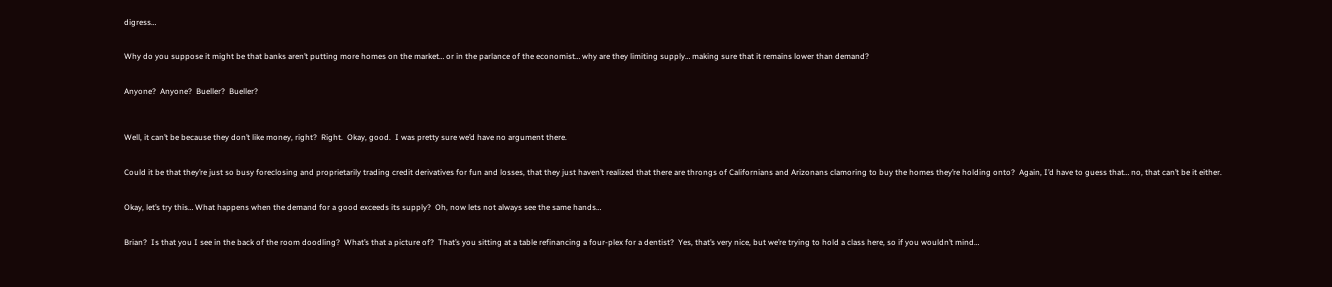digress…


Why do you suppose it might be that banks aren’t putting more homes on the market… or in the parlance of the economist… why are they limiting supply… making sure that it remains lower than demand?


Anyone?  Anyone?  Bueller?  Bueller?



Well, it can’t be because they don’t like money, right?  Right.  Okay, good.  I was pretty sure we’d have no argument there.


Could it be that they’re just so busy foreclosing and proprietarily trading credit derivatives for fun and losses, that they just haven’t realized that there are throngs of Californians and Arizonans clamoring to buy the homes they’re holding onto?  Again, I’d have to guess that… no, that can’t be it either.


Okay, let’s try this… What happens when the demand for a good exceeds its supply?  Oh, now lets not always see the same hands…


Brian?  Is that you I see in the back of the room doodling?  What’s that a picture of?  That’s you sitting at a table refinancing a four-plex for a dentist?  Yes, that’s very nice, but we’re trying to hold a class here, so if you wouldn’t mind…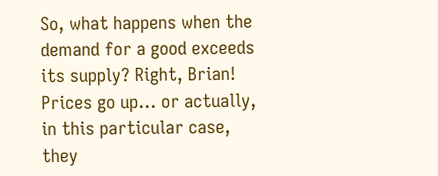So, what happens when the demand for a good exceeds its supply? Right, Brian!  Prices go up… or actually, in this particular case, they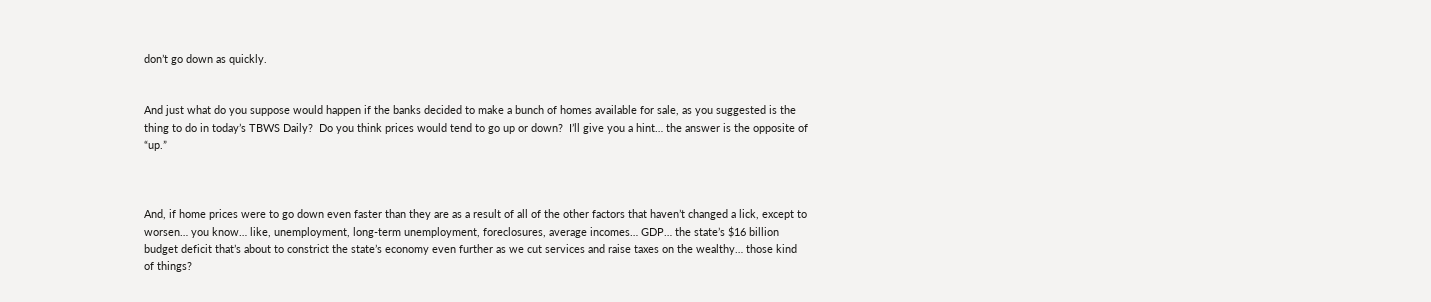don’t go down as quickly.


And just what do you suppose would happen if the banks decided to make a bunch of homes available for sale, as you suggested is the thing to do in today’s TBWS Daily?  Do you think prices would tend to go up or down?  I’ll give you a hint… the answer is the opposite of “up.”



And, if home prices were to go down even faster than they are as a result of all of the other factors that haven’t changed a lick, except to worsen… you know… like, unemployment, long-term unemployment, foreclosures, average incomes… GDP… the state’s $16 billion budget deficit that’s about to constrict the state’s economy even further as we cut services and raise taxes on the wealthy… those kind of things?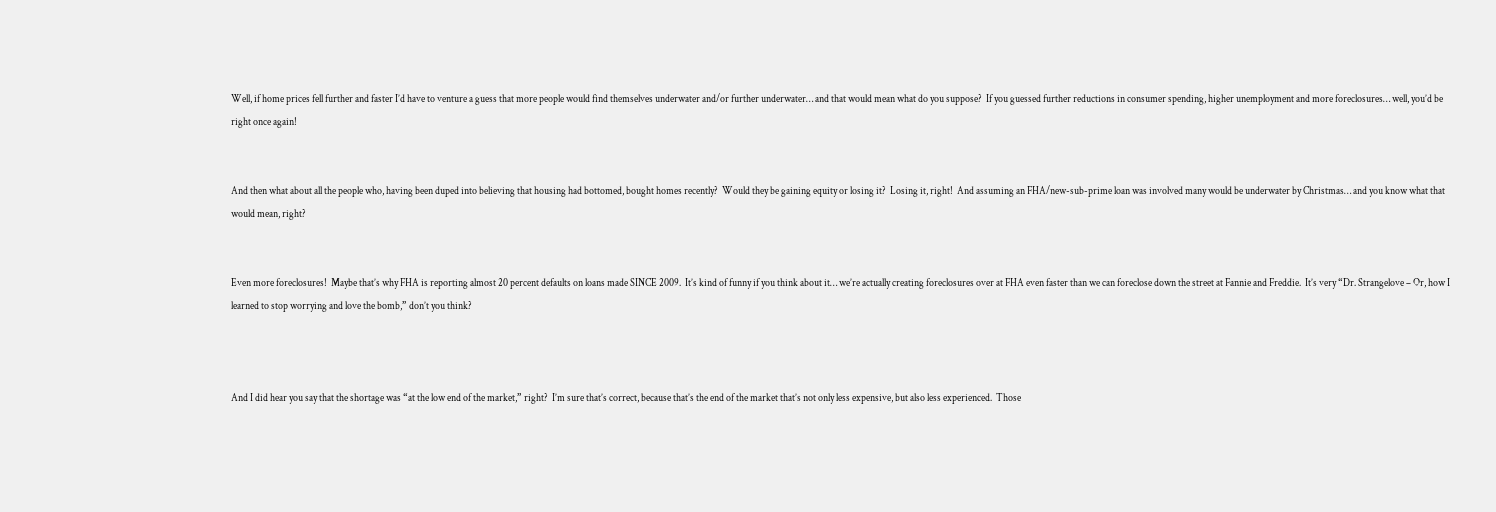Well, if home prices fell further and faster I’d have to venture a guess that more people would find themselves underwater and/or further underwater… and that would mean what do you suppose?  If you guessed further reductions in consumer spending, higher unemployment and more foreclosures… well, you’d be right once again!


And then what about all the people who, having been duped into believing that housing had bottomed, bought homes recently?  Would they be gaining equity or losing it?  Losing it, right!  And assuming an FHA/new-sub-prime loan was involved many would be underwater by Christmas… and you know what that would mean, right?


Even more foreclosures!  Maybe that’s why FHA is reporting almost 20 percent defaults on loans made SINCE 2009.  It’s kind of funny if you think about it… we’re actually creating foreclosures over at FHA even faster than we can foreclose down the street at Fannie and Freddie.  It’s very “Dr. Strangelove – Or, how I learned to stop worrying and love the bomb,” don’t you think?



And I did hear you say that the shortage was “at the low end of the market,” right?  I’m sure that’s correct, because that’s the end of the market that’s not only less expensive, but also less experienced.  Those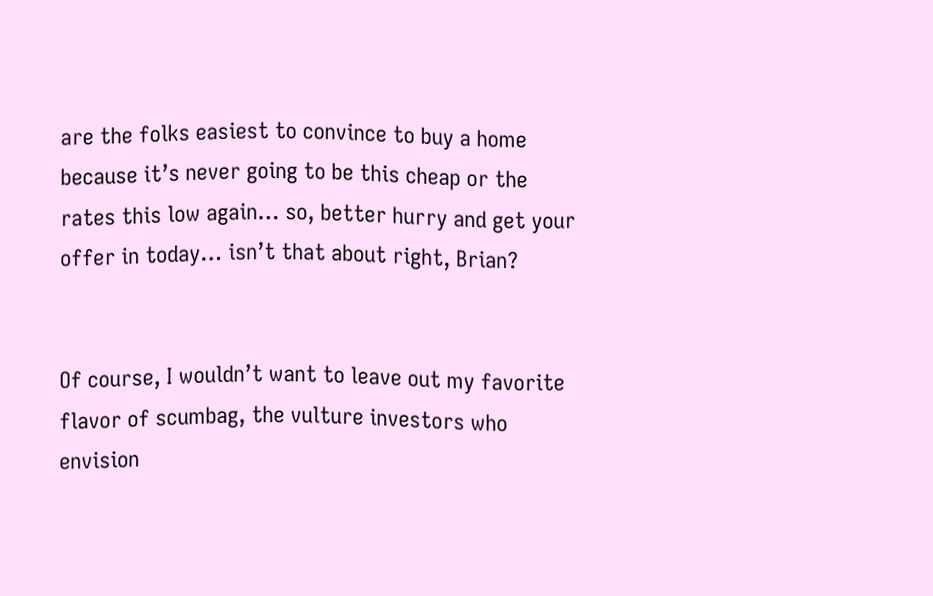are the folks easiest to convince to buy a home because it’s never going to be this cheap or the rates this low again… so, better hurry and get your offer in today… isn’t that about right, Brian?


Of course, I wouldn’t want to leave out my favorite flavor of scumbag, the vulture investors who envision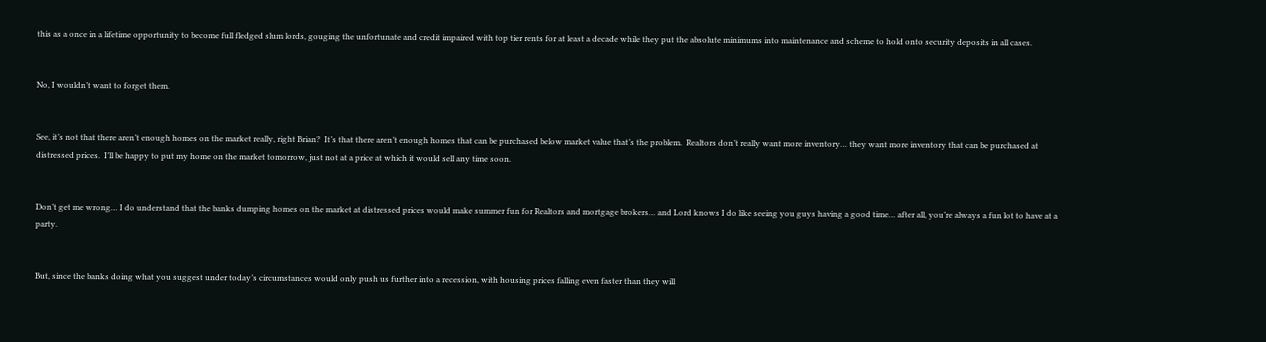this as a once in a lifetime opportunity to become full fledged slum lords, gouging the unfortunate and credit impaired with top tier rents for at least a decade while they put the absolute minimums into maintenance and scheme to hold onto security deposits in all cases.


No, I wouldn’t want to forget them.


See, it’s not that there aren’t enough homes on the market really, right Brian?  It’s that there aren’t enough homes that can be purchased below market value that’s the problem.  Realtors don’t really want more inventory… they want more inventory that can be purchased at distressed prices.  I’ll be happy to put my home on the market tomorrow, just not at a price at which it would sell any time soon.


Don’t get me wrong… I do understand that the banks dumping homes on the market at distressed prices would make summer fun for Realtors and mortgage brokers… and Lord knows I do like seeing you guys having a good time… after all, you’re always a fun lot to have at a party.


But, since the banks doing what you suggest under today’s circumstances would only push us further into a recession, with housing prices falling even faster than they will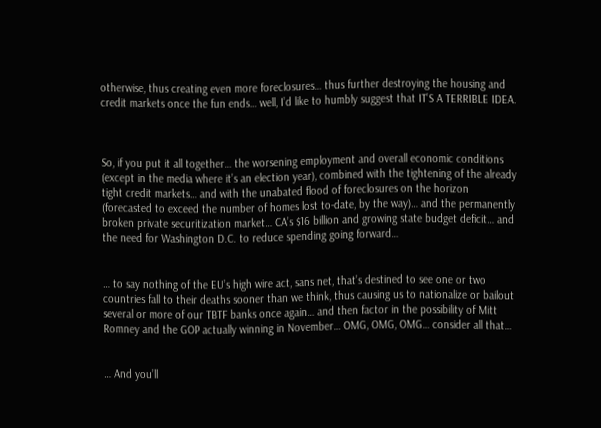otherwise, thus creating even more foreclosures… thus further destroying the housing and credit markets once the fun ends… well, I’d like to humbly suggest that IT’S A TERRIBLE IDEA.



So, if you put it all together… the worsening employment and overall economic conditions (except in the media where it’s an election year), combined with the tightening of the already tight credit markets… and with the unabated flood of foreclosures on the horizon (forecasted to exceed the number of homes lost to-date, by the way)… and the permanently broken private securitization market… CA’s $16 billion and growing state budget deficit… and the need for Washington D.C. to reduce spending going forward…


… to say nothing of the EU’s high wire act, sans net, that’s destined to see one or two countries fall to their deaths sooner than we think, thus causing us to nationalize or bailout several or more of our TBTF banks once again… and then factor in the possibility of Mitt Romney and the GOP actually winning in November… OMG, OMG, OMG… consider all that…


… And you’ll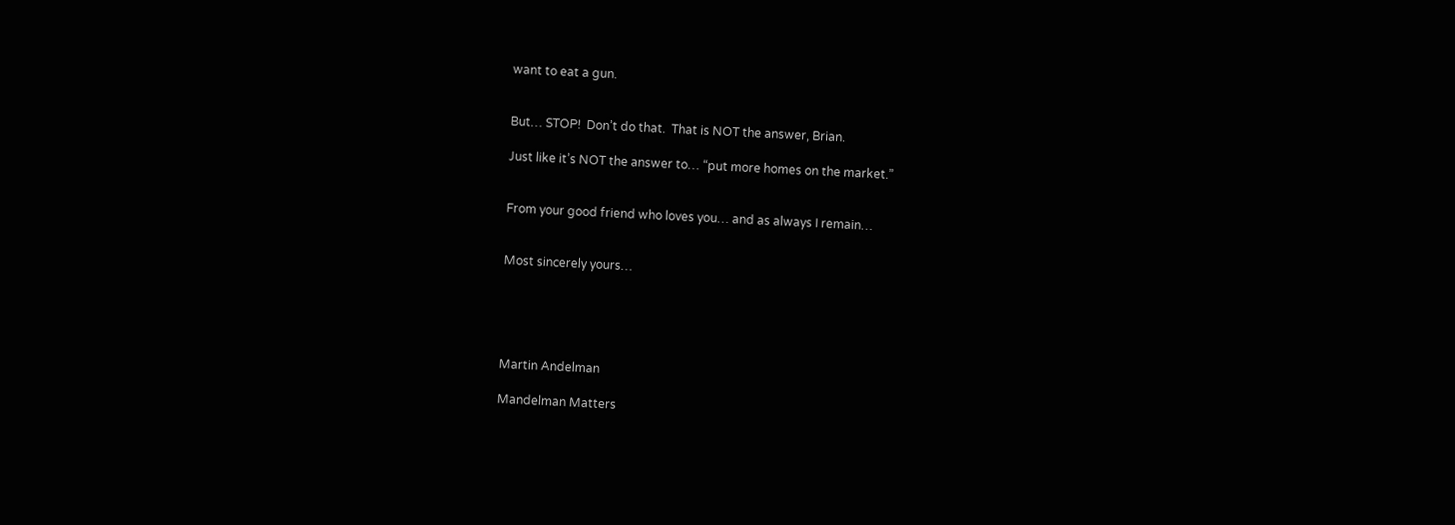want to eat a gun.


But… STOP!  Don’t do that.  That is NOT the answer, Brian.

Just like it’s NOT the answer to… “put more homes on the market.”


From your good friend who loves you… and as always I remain…


Most sincerely yours…





Martin Andelman

Mandelman Matters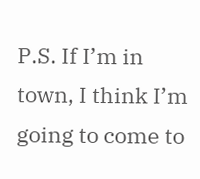P.S. If I’m in town, I think I’m going to come to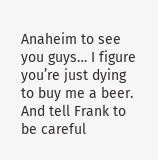Anaheim to see you guys… I figure you’re just dying to buy me a beer.  And tell Frank to be careful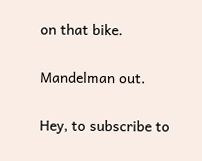on that bike.


Mandelman out.


Hey, to subscribe to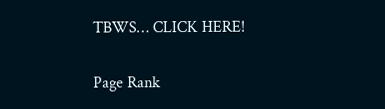TBWS… CLICK HERE!

Page Rank